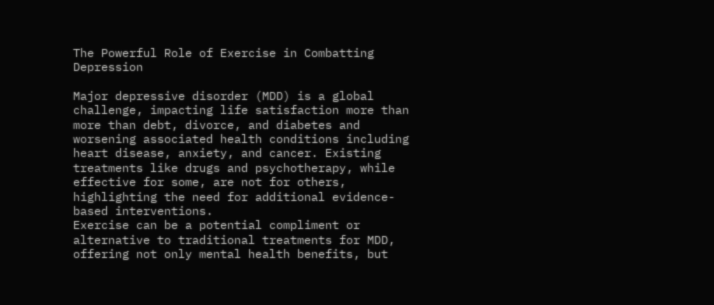The Powerful Role of Exercise in Combatting Depression

Major depressive disorder (MDD) is a global challenge, impacting life satisfaction more than more than debt, divorce, and diabetes and worsening associated health conditions including heart disease, anxiety, and cancer. Existing treatments like drugs and psychotherapy, while effective for some, are not for others, highlighting the need for additional evidence-based interventions.
Exercise can be a potential compliment or alternative to traditional treatments for MDD, offering not only mental health benefits, but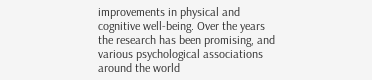improvements in physical and cognitive well-being. Over the years the research has been promising, and various psychological associations around the world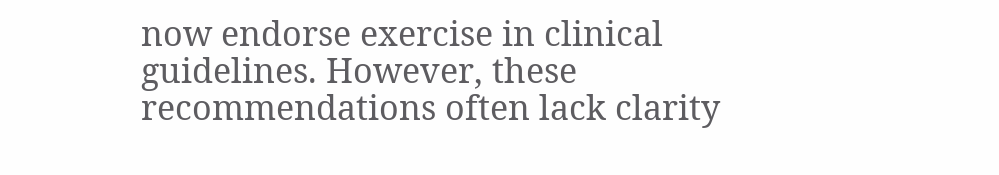now endorse exercise in clinical guidelines. However, these recommendations often lack clarity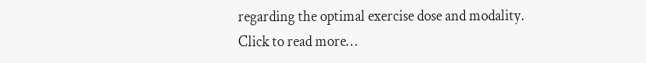regarding the optimal exercise dose and modality.
Click to read more…